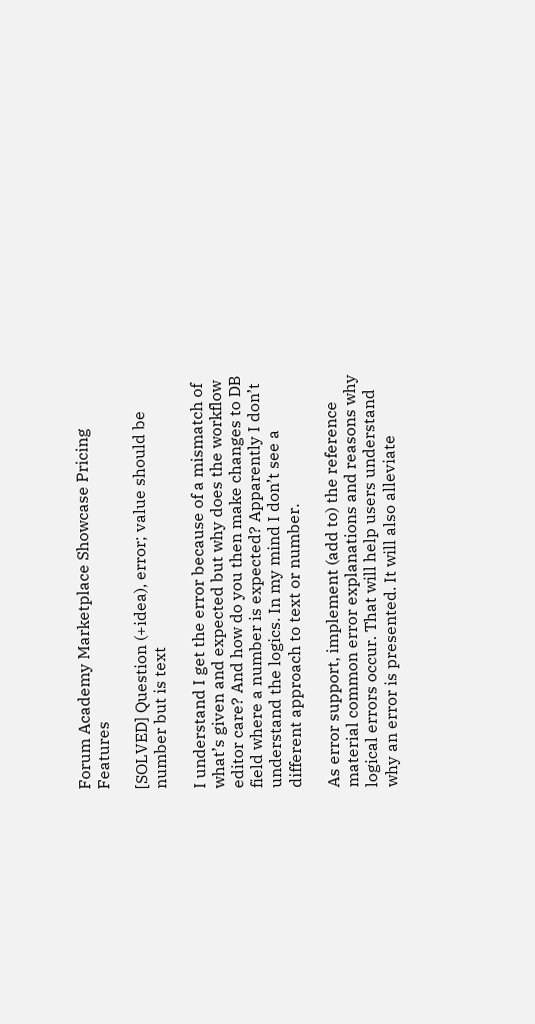Forum Academy Marketplace Showcase Pricing Features

[SOLVED] Question (+idea), error; value should be number but is text

I understand I get the error because of a mismatch of what’s given and expected but why does the workflow editor care? And how do you then make changes to DB field where a number is expected? Apparently I don’t understand the logics. In my mind I don’t see a different approach to text or number.

As error support, implement (add to) the reference material common error explanations and reasons why logical errors occur. That will help users understand why an error is presented. It will also alleviate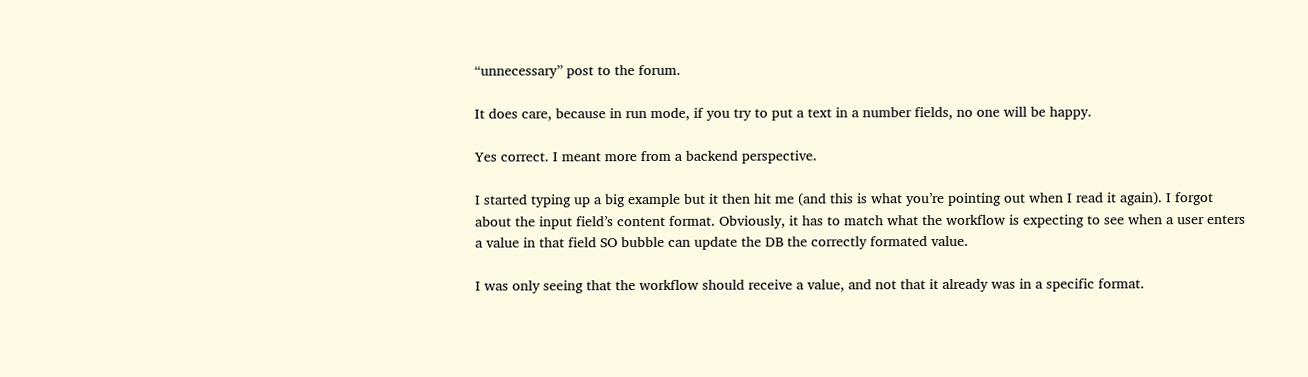“unnecessary” post to the forum.

It does care, because in run mode, if you try to put a text in a number fields, no one will be happy.

Yes correct. I meant more from a backend perspective.

I started typing up a big example but it then hit me (and this is what you’re pointing out when I read it again). I forgot about the input field’s content format. Obviously, it has to match what the workflow is expecting to see when a user enters a value in that field SO bubble can update the DB the correctly formated value.

I was only seeing that the workflow should receive a value, and not that it already was in a specific format.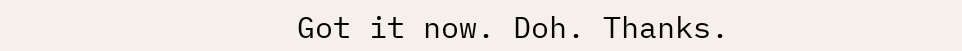Got it now. Doh. Thanks.